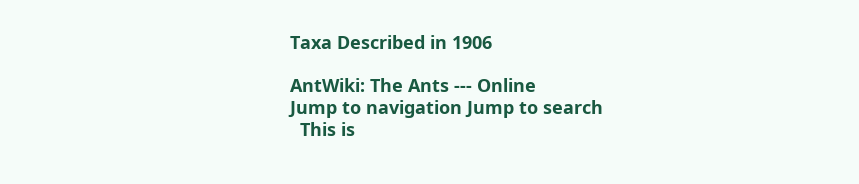Taxa Described in 1906

AntWiki: The Ants --- Online
Jump to navigation Jump to search
  This is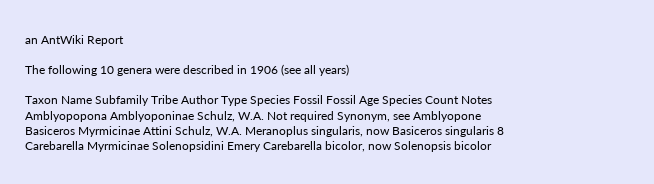an AntWiki Report

The following 10 genera were described in 1906 (see all years)

Taxon Name Subfamily Tribe Author Type Species Fossil Fossil Age Species Count Notes
Amblyopopona Amblyoponinae Schulz, W.A. Not required Synonym, see Amblyopone
Basiceros Myrmicinae Attini Schulz, W.A. Meranoplus singularis, now Basiceros singularis 8
Carebarella Myrmicinae Solenopsidini Emery Carebarella bicolor, now Solenopsis bicolor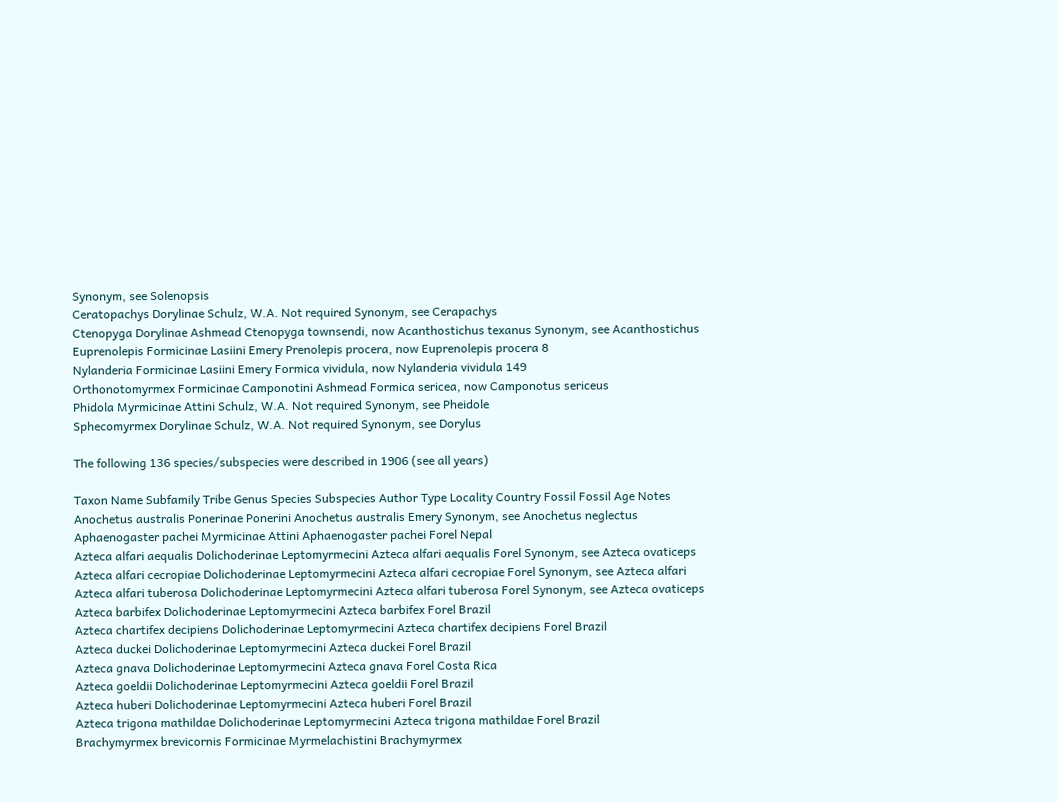Synonym, see Solenopsis
Ceratopachys Dorylinae Schulz, W.A. Not required Synonym, see Cerapachys
Ctenopyga Dorylinae Ashmead Ctenopyga townsendi, now Acanthostichus texanus Synonym, see Acanthostichus
Euprenolepis Formicinae Lasiini Emery Prenolepis procera, now Euprenolepis procera 8
Nylanderia Formicinae Lasiini Emery Formica vividula, now Nylanderia vividula 149
Orthonotomyrmex Formicinae Camponotini Ashmead Formica sericea, now Camponotus sericeus
Phidola Myrmicinae Attini Schulz, W.A. Not required Synonym, see Pheidole
Sphecomyrmex Dorylinae Schulz, W.A. Not required Synonym, see Dorylus

The following 136 species/subspecies were described in 1906 (see all years)

Taxon Name Subfamily Tribe Genus Species Subspecies Author Type Locality Country Fossil Fossil Age Notes
Anochetus australis Ponerinae Ponerini Anochetus australis Emery Synonym, see Anochetus neglectus
Aphaenogaster pachei Myrmicinae Attini Aphaenogaster pachei Forel Nepal
Azteca alfari aequalis Dolichoderinae Leptomyrmecini Azteca alfari aequalis Forel Synonym, see Azteca ovaticeps
Azteca alfari cecropiae Dolichoderinae Leptomyrmecini Azteca alfari cecropiae Forel Synonym, see Azteca alfari
Azteca alfari tuberosa Dolichoderinae Leptomyrmecini Azteca alfari tuberosa Forel Synonym, see Azteca ovaticeps
Azteca barbifex Dolichoderinae Leptomyrmecini Azteca barbifex Forel Brazil
Azteca chartifex decipiens Dolichoderinae Leptomyrmecini Azteca chartifex decipiens Forel Brazil
Azteca duckei Dolichoderinae Leptomyrmecini Azteca duckei Forel Brazil
Azteca gnava Dolichoderinae Leptomyrmecini Azteca gnava Forel Costa Rica
Azteca goeldii Dolichoderinae Leptomyrmecini Azteca goeldii Forel Brazil
Azteca huberi Dolichoderinae Leptomyrmecini Azteca huberi Forel Brazil
Azteca trigona mathildae Dolichoderinae Leptomyrmecini Azteca trigona mathildae Forel Brazil
Brachymyrmex brevicornis Formicinae Myrmelachistini Brachymyrmex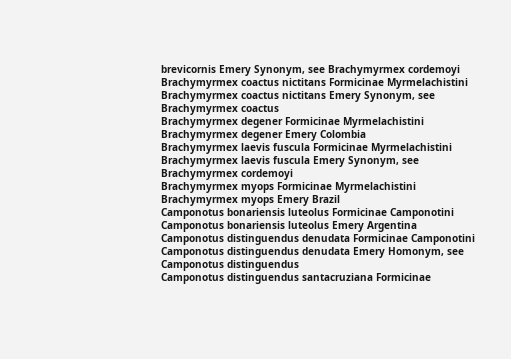brevicornis Emery Synonym, see Brachymyrmex cordemoyi
Brachymyrmex coactus nictitans Formicinae Myrmelachistini Brachymyrmex coactus nictitans Emery Synonym, see Brachymyrmex coactus
Brachymyrmex degener Formicinae Myrmelachistini Brachymyrmex degener Emery Colombia
Brachymyrmex laevis fuscula Formicinae Myrmelachistini Brachymyrmex laevis fuscula Emery Synonym, see Brachymyrmex cordemoyi
Brachymyrmex myops Formicinae Myrmelachistini Brachymyrmex myops Emery Brazil
Camponotus bonariensis luteolus Formicinae Camponotini Camponotus bonariensis luteolus Emery Argentina
Camponotus distinguendus denudata Formicinae Camponotini Camponotus distinguendus denudata Emery Homonym, see Camponotus distinguendus
Camponotus distinguendus santacruziana Formicinae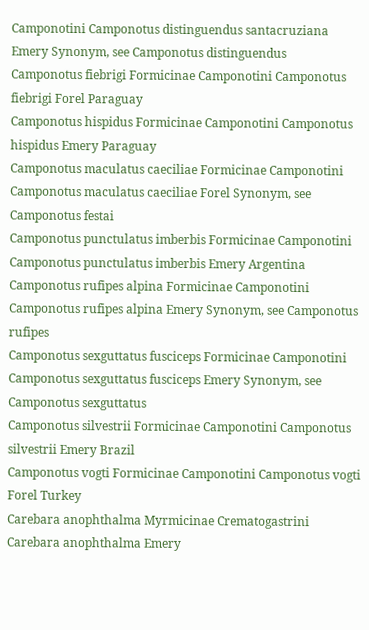Camponotini Camponotus distinguendus santacruziana Emery Synonym, see Camponotus distinguendus
Camponotus fiebrigi Formicinae Camponotini Camponotus fiebrigi Forel Paraguay
Camponotus hispidus Formicinae Camponotini Camponotus hispidus Emery Paraguay
Camponotus maculatus caeciliae Formicinae Camponotini Camponotus maculatus caeciliae Forel Synonym, see Camponotus festai
Camponotus punctulatus imberbis Formicinae Camponotini Camponotus punctulatus imberbis Emery Argentina
Camponotus rufipes alpina Formicinae Camponotini Camponotus rufipes alpina Emery Synonym, see Camponotus rufipes
Camponotus sexguttatus fusciceps Formicinae Camponotini Camponotus sexguttatus fusciceps Emery Synonym, see Camponotus sexguttatus
Camponotus silvestrii Formicinae Camponotini Camponotus silvestrii Emery Brazil
Camponotus vogti Formicinae Camponotini Camponotus vogti Forel Turkey
Carebara anophthalma Myrmicinae Crematogastrini Carebara anophthalma Emery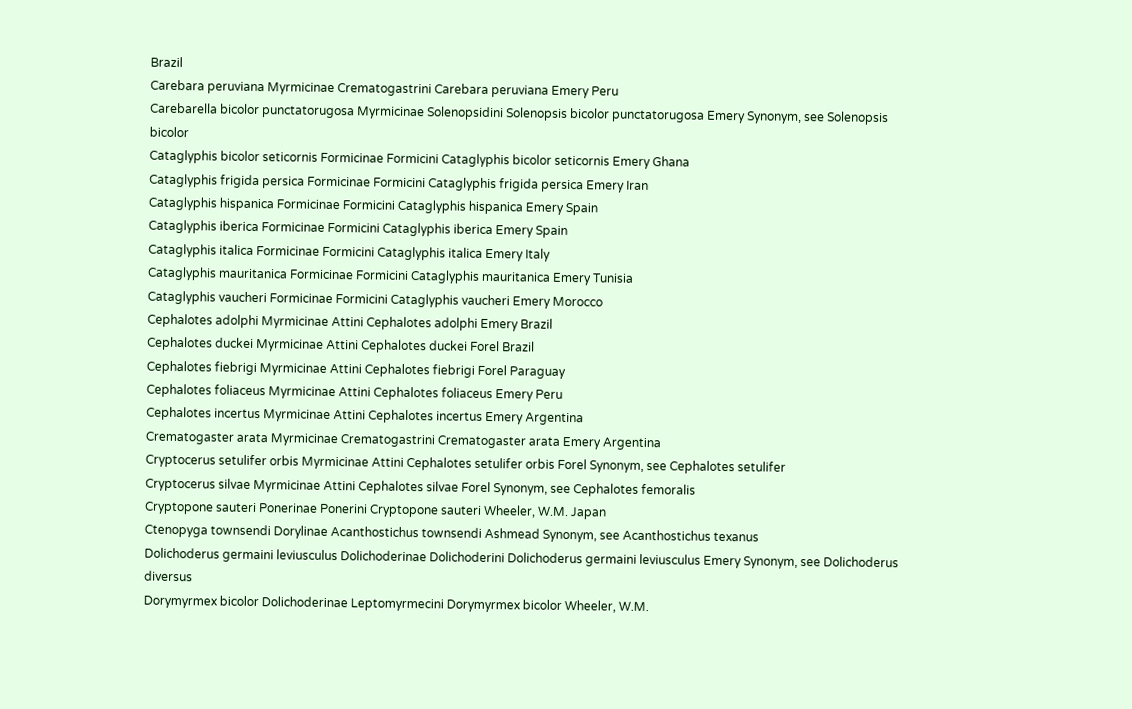Brazil
Carebara peruviana Myrmicinae Crematogastrini Carebara peruviana Emery Peru
Carebarella bicolor punctatorugosa Myrmicinae Solenopsidini Solenopsis bicolor punctatorugosa Emery Synonym, see Solenopsis bicolor
Cataglyphis bicolor seticornis Formicinae Formicini Cataglyphis bicolor seticornis Emery Ghana
Cataglyphis frigida persica Formicinae Formicini Cataglyphis frigida persica Emery Iran
Cataglyphis hispanica Formicinae Formicini Cataglyphis hispanica Emery Spain
Cataglyphis iberica Formicinae Formicini Cataglyphis iberica Emery Spain
Cataglyphis italica Formicinae Formicini Cataglyphis italica Emery Italy
Cataglyphis mauritanica Formicinae Formicini Cataglyphis mauritanica Emery Tunisia
Cataglyphis vaucheri Formicinae Formicini Cataglyphis vaucheri Emery Morocco
Cephalotes adolphi Myrmicinae Attini Cephalotes adolphi Emery Brazil
Cephalotes duckei Myrmicinae Attini Cephalotes duckei Forel Brazil
Cephalotes fiebrigi Myrmicinae Attini Cephalotes fiebrigi Forel Paraguay
Cephalotes foliaceus Myrmicinae Attini Cephalotes foliaceus Emery Peru
Cephalotes incertus Myrmicinae Attini Cephalotes incertus Emery Argentina
Crematogaster arata Myrmicinae Crematogastrini Crematogaster arata Emery Argentina
Cryptocerus setulifer orbis Myrmicinae Attini Cephalotes setulifer orbis Forel Synonym, see Cephalotes setulifer
Cryptocerus silvae Myrmicinae Attini Cephalotes silvae Forel Synonym, see Cephalotes femoralis
Cryptopone sauteri Ponerinae Ponerini Cryptopone sauteri Wheeler, W.M. Japan
Ctenopyga townsendi Dorylinae Acanthostichus townsendi Ashmead Synonym, see Acanthostichus texanus
Dolichoderus germaini leviusculus Dolichoderinae Dolichoderini Dolichoderus germaini leviusculus Emery Synonym, see Dolichoderus diversus
Dorymyrmex bicolor Dolichoderinae Leptomyrmecini Dorymyrmex bicolor Wheeler, W.M.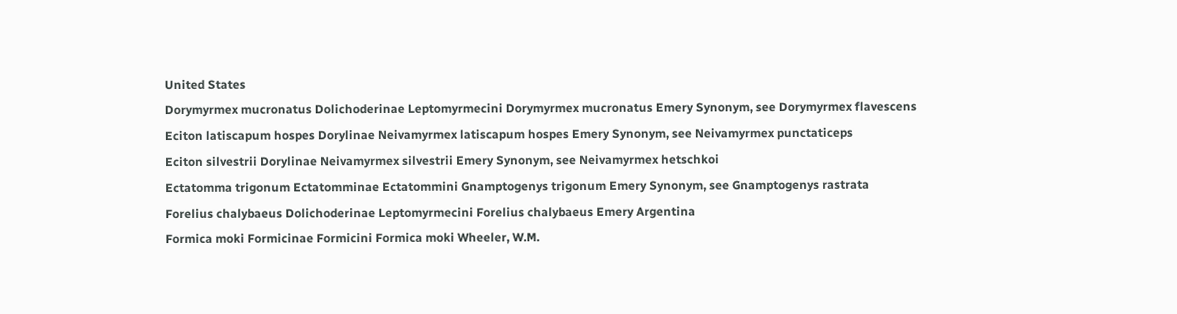United States
Dorymyrmex mucronatus Dolichoderinae Leptomyrmecini Dorymyrmex mucronatus Emery Synonym, see Dorymyrmex flavescens
Eciton latiscapum hospes Dorylinae Neivamyrmex latiscapum hospes Emery Synonym, see Neivamyrmex punctaticeps
Eciton silvestrii Dorylinae Neivamyrmex silvestrii Emery Synonym, see Neivamyrmex hetschkoi
Ectatomma trigonum Ectatomminae Ectatommini Gnamptogenys trigonum Emery Synonym, see Gnamptogenys rastrata
Forelius chalybaeus Dolichoderinae Leptomyrmecini Forelius chalybaeus Emery Argentina
Formica moki Formicinae Formicini Formica moki Wheeler, W.M.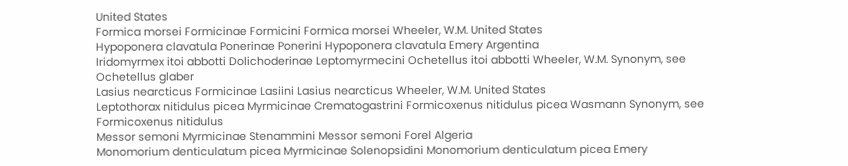United States
Formica morsei Formicinae Formicini Formica morsei Wheeler, W.M. United States
Hypoponera clavatula Ponerinae Ponerini Hypoponera clavatula Emery Argentina
Iridomyrmex itoi abbotti Dolichoderinae Leptomyrmecini Ochetellus itoi abbotti Wheeler, W.M. Synonym, see Ochetellus glaber
Lasius nearcticus Formicinae Lasiini Lasius nearcticus Wheeler, W.M. United States
Leptothorax nitidulus picea Myrmicinae Crematogastrini Formicoxenus nitidulus picea Wasmann Synonym, see Formicoxenus nitidulus
Messor semoni Myrmicinae Stenammini Messor semoni Forel Algeria
Monomorium denticulatum picea Myrmicinae Solenopsidini Monomorium denticulatum picea Emery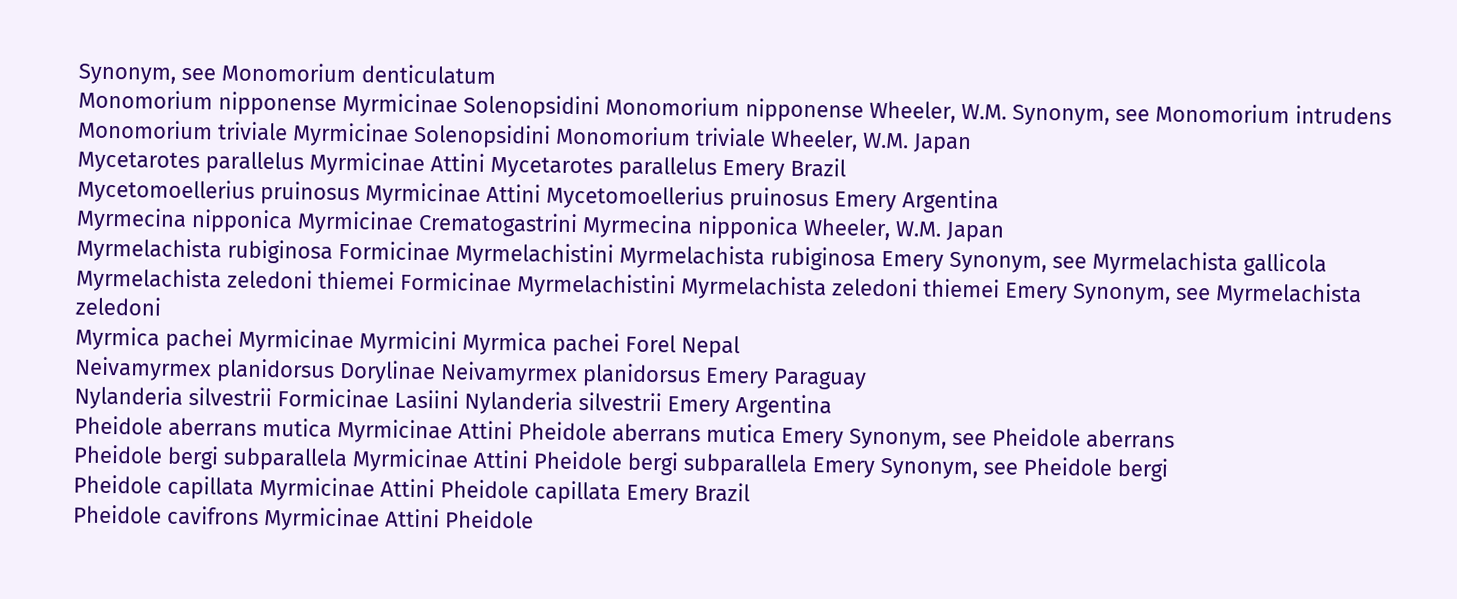Synonym, see Monomorium denticulatum
Monomorium nipponense Myrmicinae Solenopsidini Monomorium nipponense Wheeler, W.M. Synonym, see Monomorium intrudens
Monomorium triviale Myrmicinae Solenopsidini Monomorium triviale Wheeler, W.M. Japan
Mycetarotes parallelus Myrmicinae Attini Mycetarotes parallelus Emery Brazil
Mycetomoellerius pruinosus Myrmicinae Attini Mycetomoellerius pruinosus Emery Argentina
Myrmecina nipponica Myrmicinae Crematogastrini Myrmecina nipponica Wheeler, W.M. Japan
Myrmelachista rubiginosa Formicinae Myrmelachistini Myrmelachista rubiginosa Emery Synonym, see Myrmelachista gallicola
Myrmelachista zeledoni thiemei Formicinae Myrmelachistini Myrmelachista zeledoni thiemei Emery Synonym, see Myrmelachista zeledoni
Myrmica pachei Myrmicinae Myrmicini Myrmica pachei Forel Nepal
Neivamyrmex planidorsus Dorylinae Neivamyrmex planidorsus Emery Paraguay
Nylanderia silvestrii Formicinae Lasiini Nylanderia silvestrii Emery Argentina
Pheidole aberrans mutica Myrmicinae Attini Pheidole aberrans mutica Emery Synonym, see Pheidole aberrans
Pheidole bergi subparallela Myrmicinae Attini Pheidole bergi subparallela Emery Synonym, see Pheidole bergi
Pheidole capillata Myrmicinae Attini Pheidole capillata Emery Brazil
Pheidole cavifrons Myrmicinae Attini Pheidole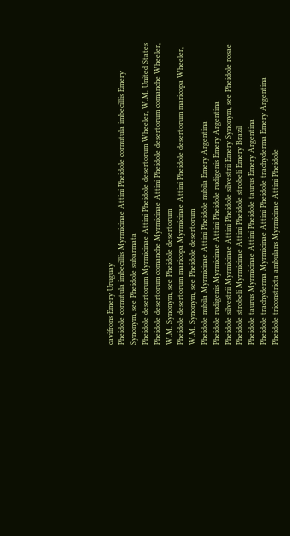cavifrons Emery Uruguay
Pheidole cornutula imbecillis Myrmicinae Attini Pheidole cornutula imbecillis Emery Synonym, see Pheidole subarmata
Pheidole desertorum Myrmicinae Attini Pheidole desertorum Wheeler, W.M. United States
Pheidole desertorum comanche Myrmicinae Attini Pheidole desertorum comanche Wheeler, W.M. Synonym, see Pheidole desertorum
Pheidole desertorum maricopa Myrmicinae Attini Pheidole desertorum maricopa Wheeler, W.M. Synonym, see Pheidole desertorum
Pheidole nubila Myrmicinae Attini Pheidole nubila Emery Argentina
Pheidole rudigenis Myrmicinae Attini Pheidole rudigenis Emery Argentina
Pheidole silvestrii Myrmicinae Attini Pheidole silvestrii Emery Synonym, see Pheidole rosae
Pheidole strobeli Myrmicinae Attini Pheidole strobeli Emery Brazil
Pheidole taurus Myrmicinae Attini Pheidole taurus Emery Argentina
Pheidole trachyderma Myrmicinae Attini Pheidole trachyderma Emery Argentina
Pheidole triconstricta ambulans Myrmicinae Attini Pheidole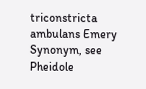triconstricta ambulans Emery Synonym, see Pheidole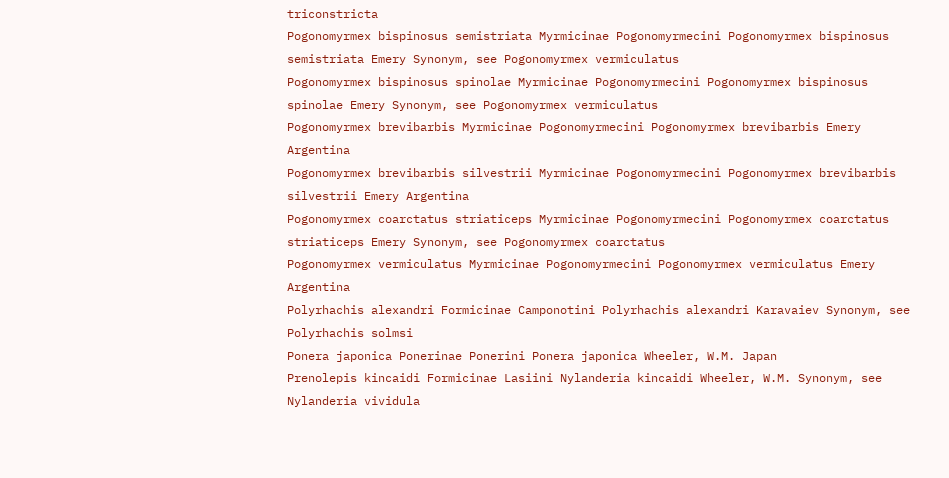triconstricta
Pogonomyrmex bispinosus semistriata Myrmicinae Pogonomyrmecini Pogonomyrmex bispinosus semistriata Emery Synonym, see Pogonomyrmex vermiculatus
Pogonomyrmex bispinosus spinolae Myrmicinae Pogonomyrmecini Pogonomyrmex bispinosus spinolae Emery Synonym, see Pogonomyrmex vermiculatus
Pogonomyrmex brevibarbis Myrmicinae Pogonomyrmecini Pogonomyrmex brevibarbis Emery Argentina
Pogonomyrmex brevibarbis silvestrii Myrmicinae Pogonomyrmecini Pogonomyrmex brevibarbis silvestrii Emery Argentina
Pogonomyrmex coarctatus striaticeps Myrmicinae Pogonomyrmecini Pogonomyrmex coarctatus striaticeps Emery Synonym, see Pogonomyrmex coarctatus
Pogonomyrmex vermiculatus Myrmicinae Pogonomyrmecini Pogonomyrmex vermiculatus Emery Argentina
Polyrhachis alexandri Formicinae Camponotini Polyrhachis alexandri Karavaiev Synonym, see Polyrhachis solmsi
Ponera japonica Ponerinae Ponerini Ponera japonica Wheeler, W.M. Japan
Prenolepis kincaidi Formicinae Lasiini Nylanderia kincaidi Wheeler, W.M. Synonym, see Nylanderia vividula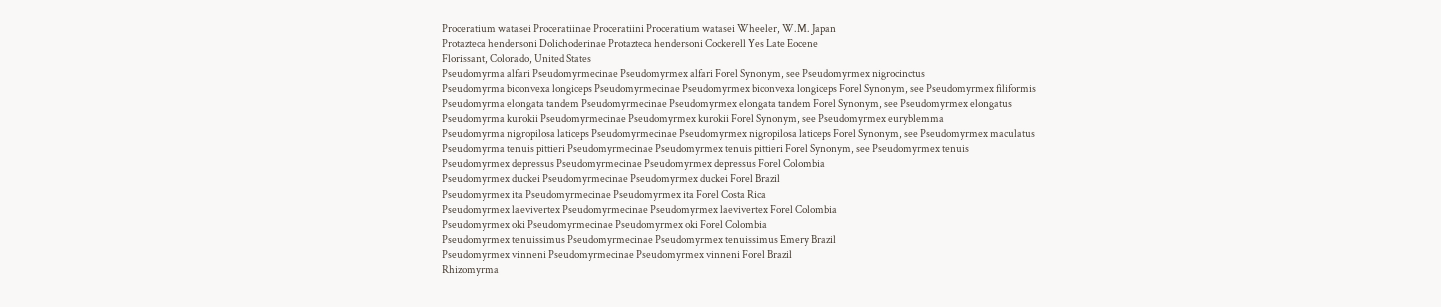Proceratium watasei Proceratiinae Proceratiini Proceratium watasei Wheeler, W.M. Japan
Protazteca hendersoni Dolichoderinae Protazteca hendersoni Cockerell Yes Late Eocene
Florissant, Colorado, United States
Pseudomyrma alfari Pseudomyrmecinae Pseudomyrmex alfari Forel Synonym, see Pseudomyrmex nigrocinctus
Pseudomyrma biconvexa longiceps Pseudomyrmecinae Pseudomyrmex biconvexa longiceps Forel Synonym, see Pseudomyrmex filiformis
Pseudomyrma elongata tandem Pseudomyrmecinae Pseudomyrmex elongata tandem Forel Synonym, see Pseudomyrmex elongatus
Pseudomyrma kurokii Pseudomyrmecinae Pseudomyrmex kurokii Forel Synonym, see Pseudomyrmex euryblemma
Pseudomyrma nigropilosa laticeps Pseudomyrmecinae Pseudomyrmex nigropilosa laticeps Forel Synonym, see Pseudomyrmex maculatus
Pseudomyrma tenuis pittieri Pseudomyrmecinae Pseudomyrmex tenuis pittieri Forel Synonym, see Pseudomyrmex tenuis
Pseudomyrmex depressus Pseudomyrmecinae Pseudomyrmex depressus Forel Colombia
Pseudomyrmex duckei Pseudomyrmecinae Pseudomyrmex duckei Forel Brazil
Pseudomyrmex ita Pseudomyrmecinae Pseudomyrmex ita Forel Costa Rica
Pseudomyrmex laevivertex Pseudomyrmecinae Pseudomyrmex laevivertex Forel Colombia
Pseudomyrmex oki Pseudomyrmecinae Pseudomyrmex oki Forel Colombia
Pseudomyrmex tenuissimus Pseudomyrmecinae Pseudomyrmex tenuissimus Emery Brazil
Pseudomyrmex vinneni Pseudomyrmecinae Pseudomyrmex vinneni Forel Brazil
Rhizomyrma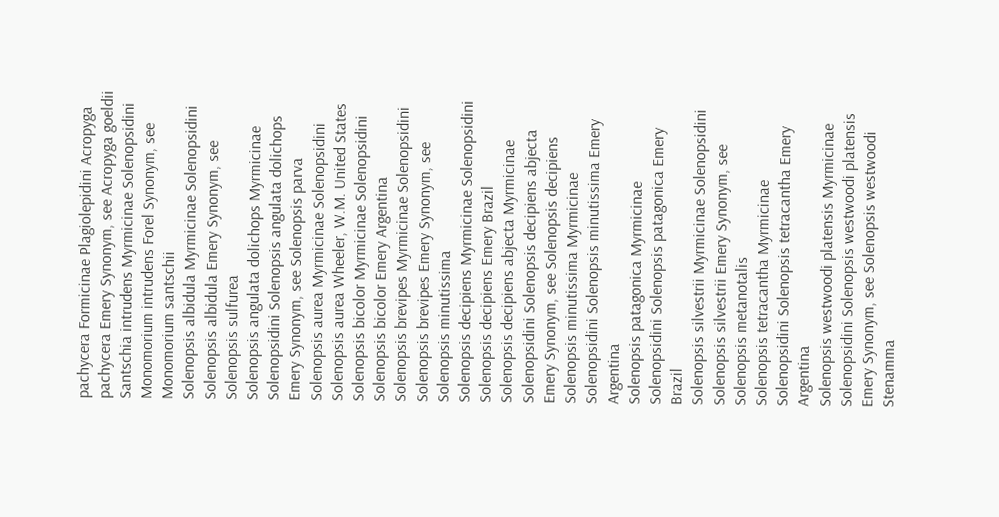pachycera Formicinae Plagiolepidini Acropyga pachycera Emery Synonym, see Acropyga goeldii
Santschia intrudens Myrmicinae Solenopsidini Monomorium intrudens Forel Synonym, see Monomorium santschii
Solenopsis albidula Myrmicinae Solenopsidini Solenopsis albidula Emery Synonym, see Solenopsis sulfurea
Solenopsis angulata dolichops Myrmicinae Solenopsidini Solenopsis angulata dolichops Emery Synonym, see Solenopsis parva
Solenopsis aurea Myrmicinae Solenopsidini Solenopsis aurea Wheeler, W.M. United States
Solenopsis bicolor Myrmicinae Solenopsidini Solenopsis bicolor Emery Argentina
Solenopsis brevipes Myrmicinae Solenopsidini Solenopsis brevipes Emery Synonym, see Solenopsis minutissima
Solenopsis decipiens Myrmicinae Solenopsidini Solenopsis decipiens Emery Brazil
Solenopsis decipiens abjecta Myrmicinae Solenopsidini Solenopsis decipiens abjecta Emery Synonym, see Solenopsis decipiens
Solenopsis minutissima Myrmicinae Solenopsidini Solenopsis minutissima Emery Argentina
Solenopsis patagonica Myrmicinae Solenopsidini Solenopsis patagonica Emery Brazil
Solenopsis silvestrii Myrmicinae Solenopsidini Solenopsis silvestrii Emery Synonym, see Solenopsis metanotalis
Solenopsis tetracantha Myrmicinae Solenopsidini Solenopsis tetracantha Emery Argentina
Solenopsis westwoodi platensis Myrmicinae Solenopsidini Solenopsis westwoodi platensis Emery Synonym, see Solenopsis westwoodi
Stenamma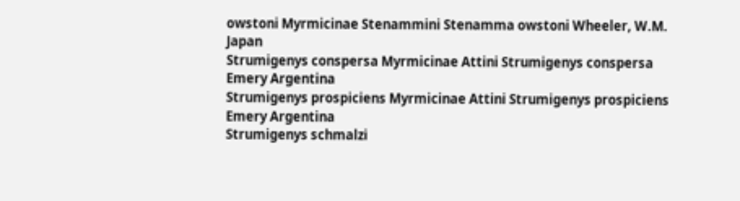owstoni Myrmicinae Stenammini Stenamma owstoni Wheeler, W.M. Japan
Strumigenys conspersa Myrmicinae Attini Strumigenys conspersa Emery Argentina
Strumigenys prospiciens Myrmicinae Attini Strumigenys prospiciens Emery Argentina
Strumigenys schmalzi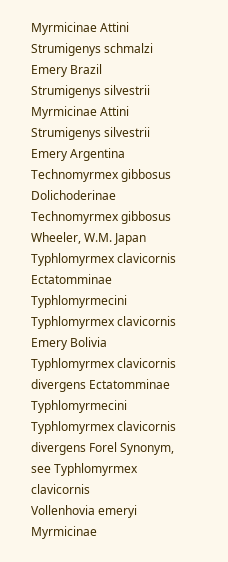Myrmicinae Attini Strumigenys schmalzi Emery Brazil
Strumigenys silvestrii Myrmicinae Attini Strumigenys silvestrii Emery Argentina
Technomyrmex gibbosus Dolichoderinae Technomyrmex gibbosus Wheeler, W.M. Japan
Typhlomyrmex clavicornis Ectatomminae Typhlomyrmecini Typhlomyrmex clavicornis Emery Bolivia
Typhlomyrmex clavicornis divergens Ectatomminae Typhlomyrmecini Typhlomyrmex clavicornis divergens Forel Synonym, see Typhlomyrmex clavicornis
Vollenhovia emeryi Myrmicinae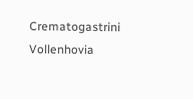Crematogastrini Vollenhovia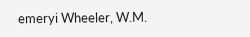emeryi Wheeler, W.M.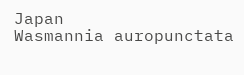Japan
Wasmannia auropunctata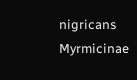nigricans Myrmicinae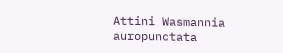Attini Wasmannia auropunctata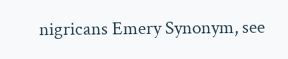nigricans Emery Synonym, see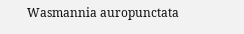Wasmannia auropunctata